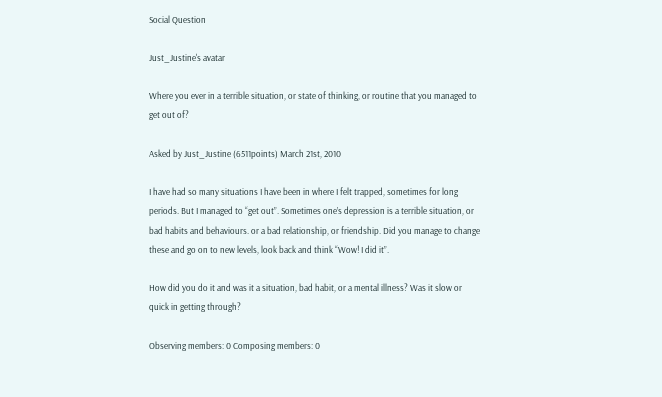Social Question

Just_Justine's avatar

Where you ever in a terrible situation, or state of thinking, or routine that you managed to get out of?

Asked by Just_Justine (6511points) March 21st, 2010

I have had so many situations I have been in where I felt trapped, sometimes for long periods. But I managed to “get out”. Sometimes one’s depression is a terrible situation, or bad habits and behaviours. or a bad relationship, or friendship. Did you manage to change these and go on to new levels, look back and think “Wow! I did it”.

How did you do it and was it a situation, bad habit, or a mental illness? Was it slow or quick in getting through?

Observing members: 0 Composing members: 0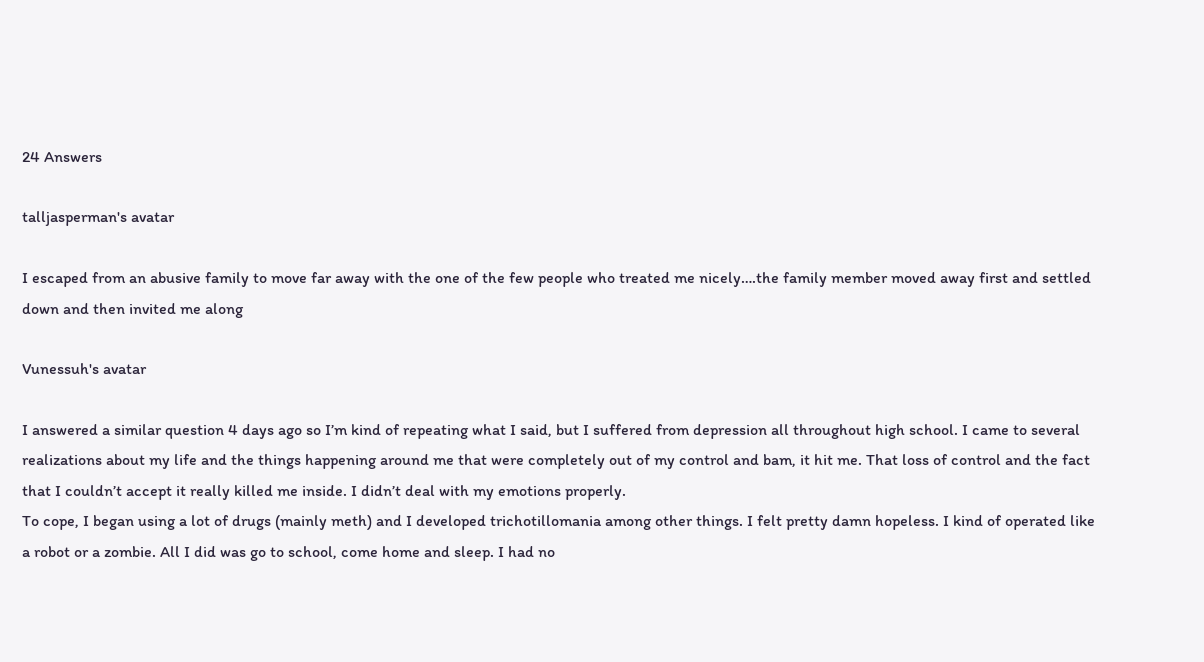24 Answers

talljasperman's avatar

I escaped from an abusive family to move far away with the one of the few people who treated me nicely….the family member moved away first and settled down and then invited me along

Vunessuh's avatar

I answered a similar question 4 days ago so I’m kind of repeating what I said, but I suffered from depression all throughout high school. I came to several realizations about my life and the things happening around me that were completely out of my control and bam, it hit me. That loss of control and the fact that I couldn’t accept it really killed me inside. I didn’t deal with my emotions properly.
To cope, I began using a lot of drugs (mainly meth) and I developed trichotillomania among other things. I felt pretty damn hopeless. I kind of operated like a robot or a zombie. All I did was go to school, come home and sleep. I had no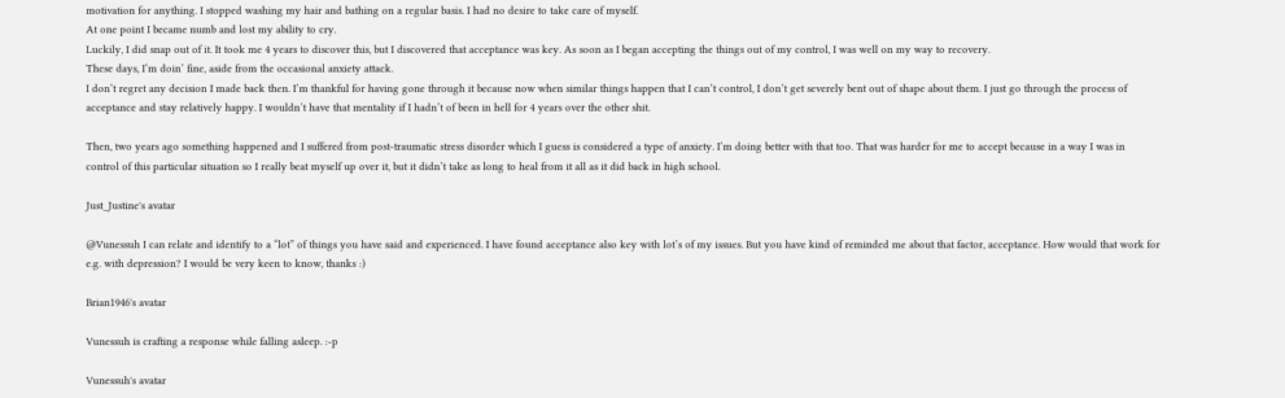motivation for anything. I stopped washing my hair and bathing on a regular basis. I had no desire to take care of myself.
At one point I became numb and lost my ability to cry.
Luckily, I did snap out of it. It took me 4 years to discover this, but I discovered that acceptance was key. As soon as I began accepting the things out of my control, I was well on my way to recovery.
These days, I’m doin’ fine, aside from the occasional anxiety attack.
I don’t regret any decision I made back then. I’m thankful for having gone through it because now when similar things happen that I can’t control, I don’t get severely bent out of shape about them. I just go through the process of acceptance and stay relatively happy. I wouldn’t have that mentality if I hadn’t of been in hell for 4 years over the other shit.

Then, two years ago something happened and I suffered from post-traumatic stress disorder which I guess is considered a type of anxiety. I’m doing better with that too. That was harder for me to accept because in a way I was in control of this particular situation so I really beat myself up over it, but it didn’t take as long to heal from it all as it did back in high school.

Just_Justine's avatar

@Vunessuh I can relate and identify to a “lot” of things you have said and experienced. I have found acceptance also key with lot’s of my issues. But you have kind of reminded me about that factor, acceptance. How would that work for e.g. with depression? I would be very keen to know, thanks :)

Brian1946's avatar

Vunessuh is crafting a response while falling asleep. :-p

Vunessuh's avatar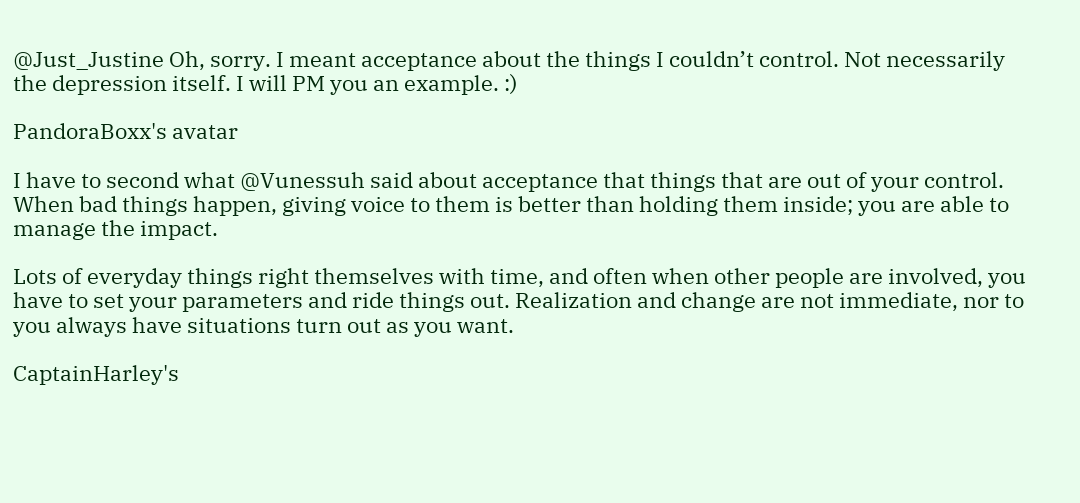@Just_Justine Oh, sorry. I meant acceptance about the things I couldn’t control. Not necessarily the depression itself. I will PM you an example. :)

PandoraBoxx's avatar

I have to second what @Vunessuh said about acceptance that things that are out of your control. When bad things happen, giving voice to them is better than holding them inside; you are able to manage the impact.

Lots of everyday things right themselves with time, and often when other people are involved, you have to set your parameters and ride things out. Realization and change are not immediate, nor to you always have situations turn out as you want.

CaptainHarley's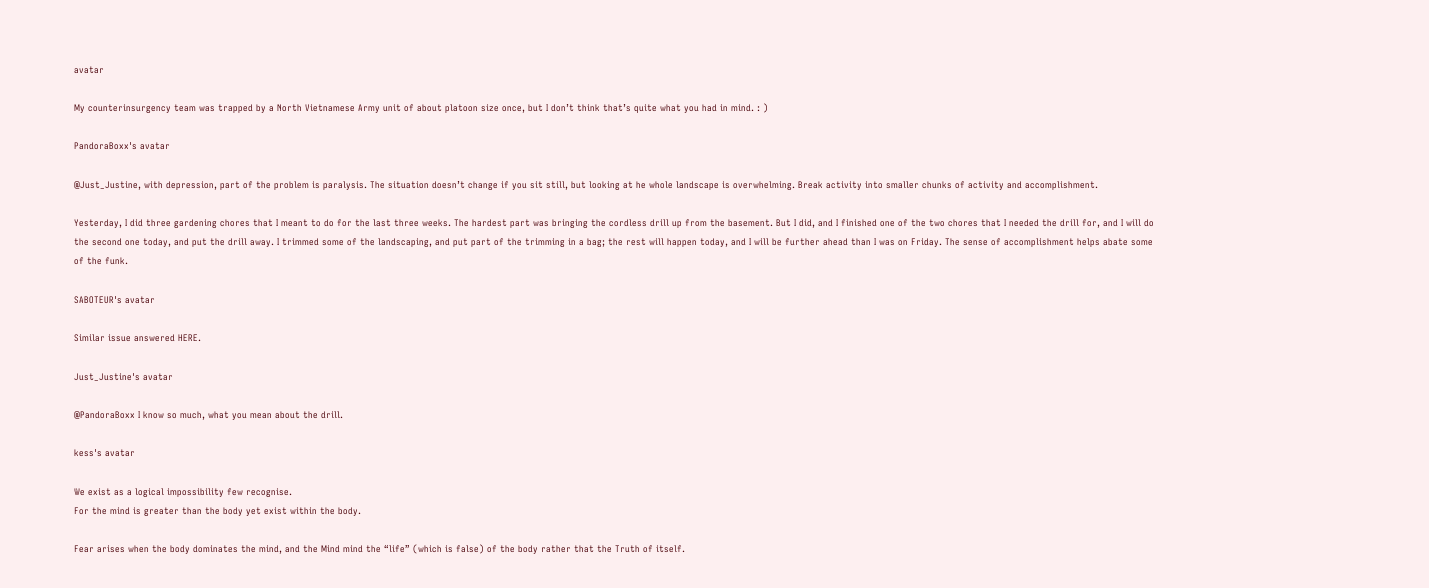avatar

My counterinsurgency team was trapped by a North Vietnamese Army unit of about platoon size once, but I don’t think that’s quite what you had in mind. : )

PandoraBoxx's avatar

@Just_Justine, with depression, part of the problem is paralysis. The situation doesn’t change if you sit still, but looking at he whole landscape is overwhelming. Break activity into smaller chunks of activity and accomplishment.

Yesterday, I did three gardening chores that I meant to do for the last three weeks. The hardest part was bringing the cordless drill up from the basement. But I did, and I finished one of the two chores that I needed the drill for, and I will do the second one today, and put the drill away. I trimmed some of the landscaping, and put part of the trimming in a bag; the rest will happen today, and I will be further ahead than I was on Friday. The sense of accomplishment helps abate some of the funk.

SABOTEUR's avatar

Similar issue answered HERE.

Just_Justine's avatar

@PandoraBoxx I know so much, what you mean about the drill.

kess's avatar

We exist as a logical impossibility few recognise.
For the mind is greater than the body yet exist within the body.

Fear arises when the body dominates the mind, and the Mind mind the “life” (which is false) of the body rather that the Truth of itself.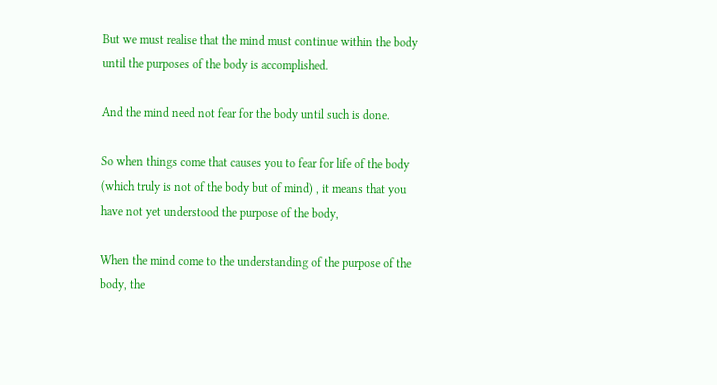But we must realise that the mind must continue within the body until the purposes of the body is accomplished.

And the mind need not fear for the body until such is done.

So when things come that causes you to fear for life of the body (which truly is not of the body but of mind) , it means that you have not yet understood the purpose of the body,

When the mind come to the understanding of the purpose of the body, the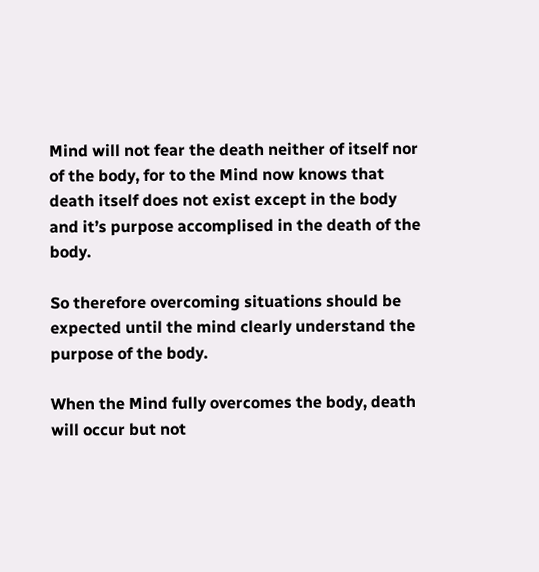Mind will not fear the death neither of itself nor of the body, for to the Mind now knows that death itself does not exist except in the body and it’s purpose accomplised in the death of the body.

So therefore overcoming situations should be expected until the mind clearly understand the purpose of the body.

When the Mind fully overcomes the body, death will occur but not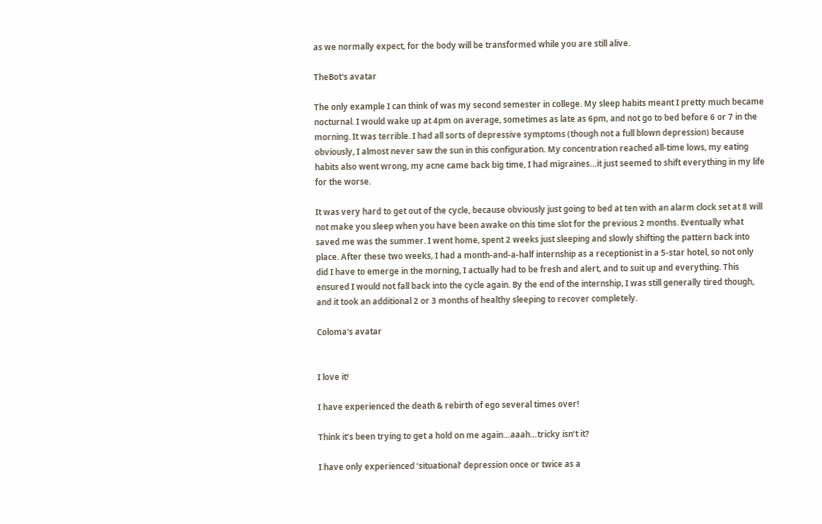as we normally expect, for the body will be transformed while you are still alive.

TheBot's avatar

The only example I can think of was my second semester in college. My sleep habits meant I pretty much became nocturnal. I would wake up at 4pm on average, sometimes as late as 6pm, and not go to bed before 6 or 7 in the morning. It was terrible. I had all sorts of depressive symptoms (though not a full blown depression) because obviously, I almost never saw the sun in this configuration. My concentration reached all-time lows, my eating habits also went wrong, my acne came back big time, I had migraines…it just seemed to shift everything in my life for the worse.

It was very hard to get out of the cycle, because obviously just going to bed at ten with an alarm clock set at 8 will not make you sleep when you have been awake on this time slot for the previous 2 months. Eventually what saved me was the summer. I went home, spent 2 weeks just sleeping and slowly shifting the pattern back into place. After these two weeks, I had a month-and-a-half internship as a receptionist in a 5-star hotel, so not only did I have to emerge in the morning, I actually had to be fresh and alert, and to suit up and everything. This ensured I would not fall back into the cycle again. By the end of the internship, I was still generally tired though, and it took an additional 2 or 3 months of healthy sleeping to recover completely.

Coloma's avatar


I love it!

I have experienced the death & rebirth of ego several times over!

Think it’s been trying to get a hold on me again…aaah…tricky isn’t it?

I have only experienced ‘situational’ depression once or twice as a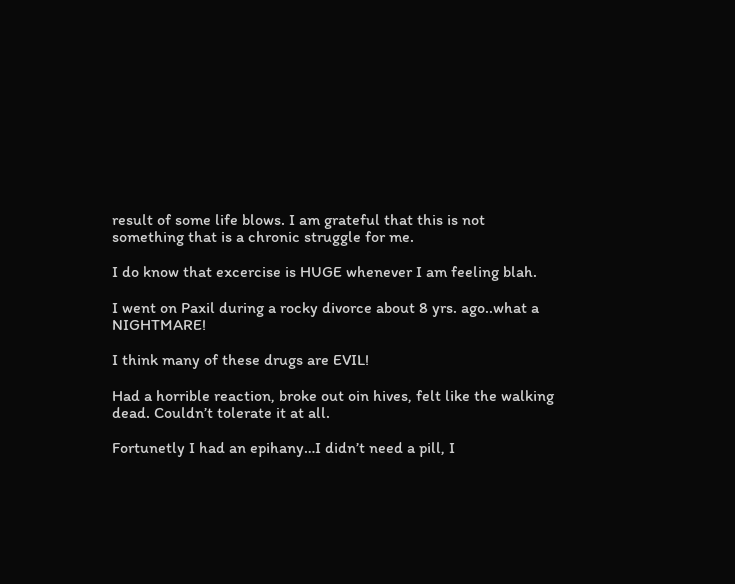result of some life blows. I am grateful that this is not something that is a chronic struggle for me.

I do know that excercise is HUGE whenever I am feeling blah.

I went on Paxil during a rocky divorce about 8 yrs. ago..what a NIGHTMARE!

I think many of these drugs are EVIL!

Had a horrible reaction, broke out oin hives, felt like the walking dead. Couldn’t tolerate it at all.

Fortunetly I had an epihany…I didn’t need a pill, I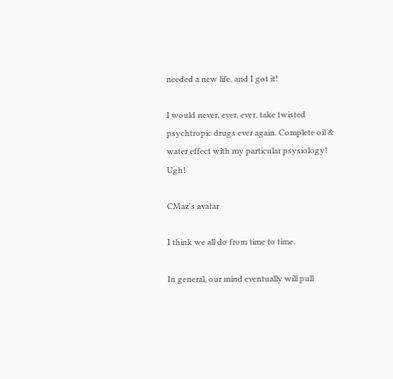needed a new life, and I got it!

I would never, ever, ever, take twisted psychtropic drugs ever again. Complete oil & water effect with my particular psysiology! Ugh!

CMaz's avatar

I think we all do from time to time.

In general, our mind eventually will pull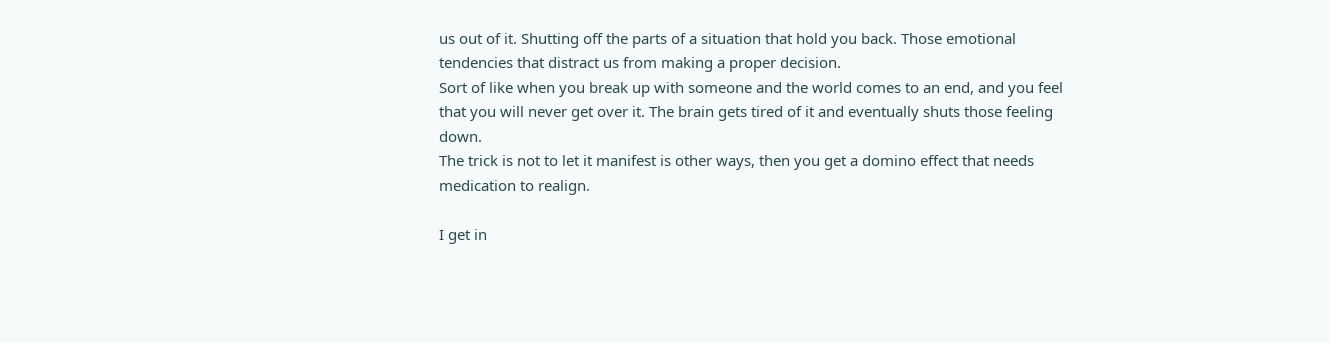us out of it. Shutting off the parts of a situation that hold you back. Those emotional tendencies that distract us from making a proper decision.
Sort of like when you break up with someone and the world comes to an end, and you feel that you will never get over it. The brain gets tired of it and eventually shuts those feeling down.
The trick is not to let it manifest is other ways, then you get a domino effect that needs medication to realign.

I get in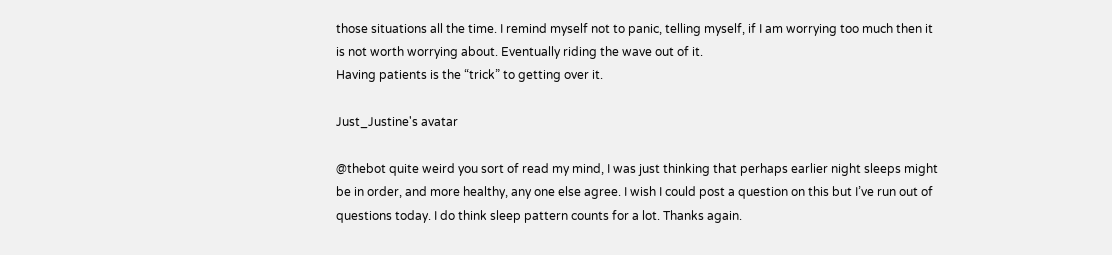those situations all the time. I remind myself not to panic, telling myself, if I am worrying too much then it is not worth worrying about. Eventually riding the wave out of it.
Having patients is the “trick” to getting over it.

Just_Justine's avatar

@thebot quite weird you sort of read my mind, I was just thinking that perhaps earlier night sleeps might be in order, and more healthy, any one else agree. I wish I could post a question on this but I’ve run out of questions today. I do think sleep pattern counts for a lot. Thanks again.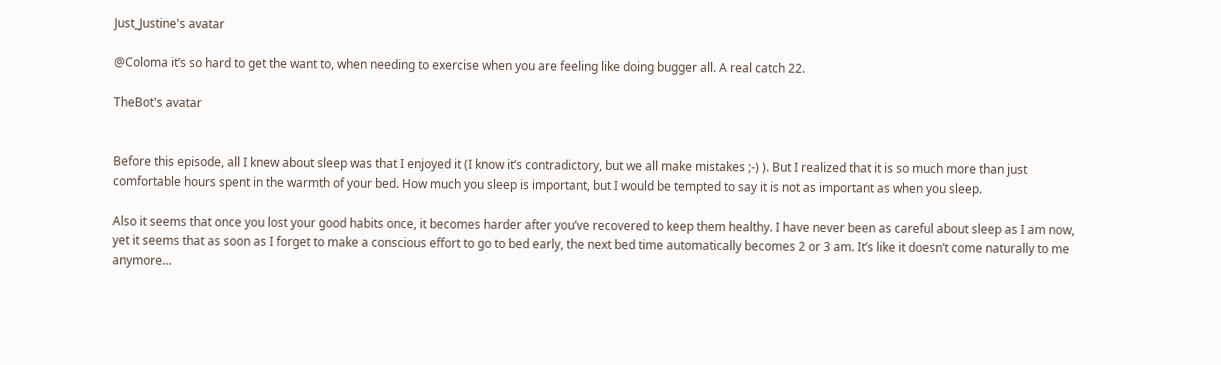Just_Justine's avatar

@Coloma it’s so hard to get the want to, when needing to exercise when you are feeling like doing bugger all. A real catch 22.

TheBot's avatar


Before this episode, all I knew about sleep was that I enjoyed it (I know it’s contradictory, but we all make mistakes ;-) ). But I realized that it is so much more than just comfortable hours spent in the warmth of your bed. How much you sleep is important, but I would be tempted to say it is not as important as when you sleep.

Also it seems that once you lost your good habits once, it becomes harder after you’ve recovered to keep them healthy. I have never been as careful about sleep as I am now, yet it seems that as soon as I forget to make a conscious effort to go to bed early, the next bed time automatically becomes 2 or 3 am. It’s like it doesn’t come naturally to me anymore…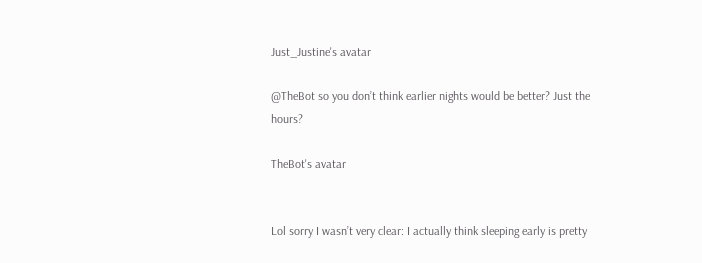Just_Justine's avatar

@TheBot so you don’t think earlier nights would be better? Just the hours?

TheBot's avatar


Lol sorry I wasn’t very clear: I actually think sleeping early is pretty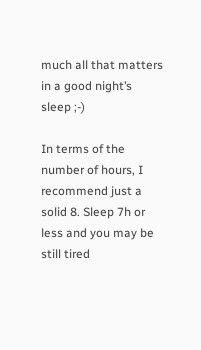much all that matters in a good night’s sleep ;-)

In terms of the number of hours, I recommend just a solid 8. Sleep 7h or less and you may be still tired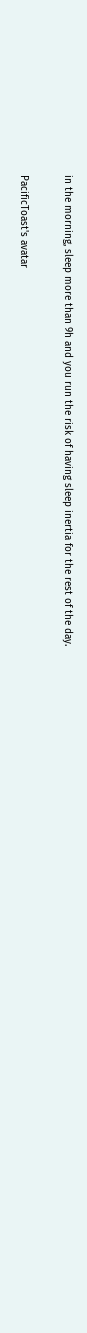in the morning, sleep more than 9h and you run the risk of having sleep inertia for the rest of the day.

PacificToast's avatar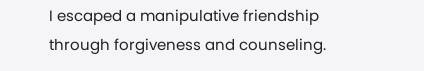I escaped a manipulative friendship through forgiveness and counseling.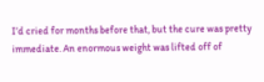I’d cried for months before that, but the cure was pretty immediate. An enormous weight was lifted off of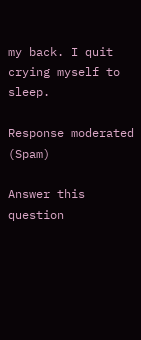my back. I quit crying myself to sleep.

Response moderated (Spam)

Answer this question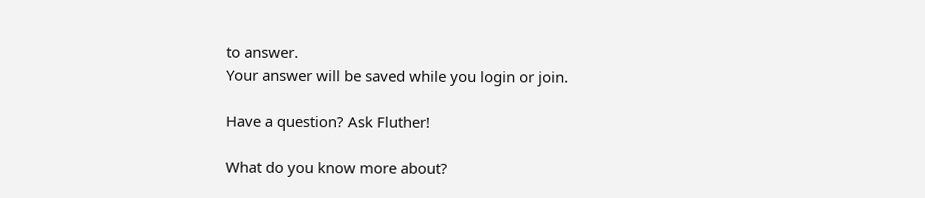to answer.
Your answer will be saved while you login or join.

Have a question? Ask Fluther!

What do you know more about?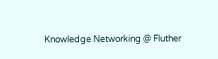Knowledge Networking @ Fluther